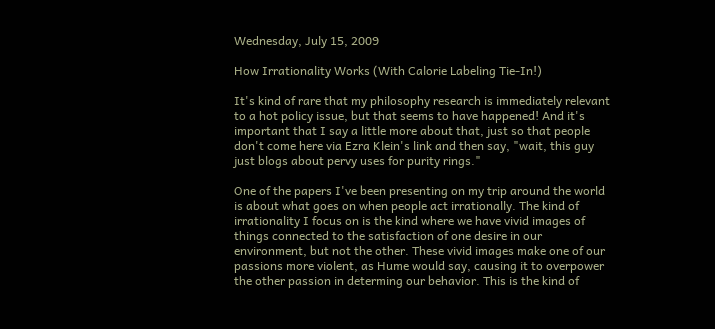Wednesday, July 15, 2009

How Irrationality Works (With Calorie Labeling Tie-In!)

It's kind of rare that my philosophy research is immediately relevant to a hot policy issue, but that seems to have happened! And it's important that I say a little more about that, just so that people don't come here via Ezra Klein's link and then say, "wait, this guy just blogs about pervy uses for purity rings."

One of the papers I've been presenting on my trip around the world is about what goes on when people act irrationally. The kind of irrationality I focus on is the kind where we have vivid images of things connected to the satisfaction of one desire in our environment, but not the other. These vivid images make one of our passions more violent, as Hume would say, causing it to overpower the other passion in determing our behavior. This is the kind of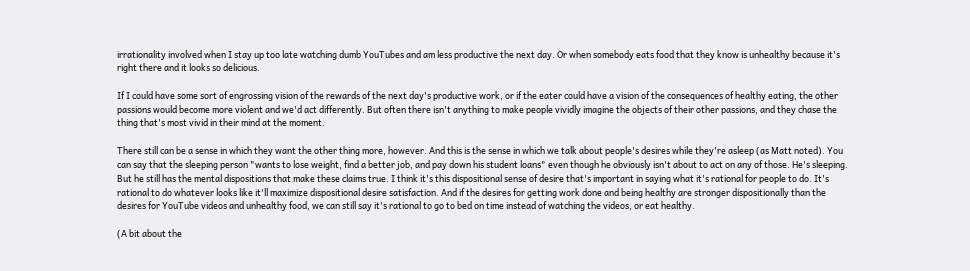irrationality involved when I stay up too late watching dumb YouTubes and am less productive the next day. Or when somebody eats food that they know is unhealthy because it's right there and it looks so delicious.

If I could have some sort of engrossing vision of the rewards of the next day's productive work, or if the eater could have a vision of the consequences of healthy eating, the other passions would become more violent and we'd act differently. But often there isn't anything to make people vividly imagine the objects of their other passions, and they chase the thing that's most vivid in their mind at the moment.

There still can be a sense in which they want the other thing more, however. And this is the sense in which we talk about people's desires while they're asleep (as Matt noted). You can say that the sleeping person "wants to lose weight, find a better job, and pay down his student loans" even though he obviously isn't about to act on any of those. He's sleeping. But he still has the mental dispositions that make these claims true. I think it's this dispositional sense of desire that's important in saying what it's rational for people to do. It's rational to do whatever looks like it'll maximize dispositional desire satisfaction. And if the desires for getting work done and being healthy are stronger dispositionally than the desires for YouTube videos and unhealthy food, we can still say it's rational to go to bed on time instead of watching the videos, or eat healthy.

(A bit about the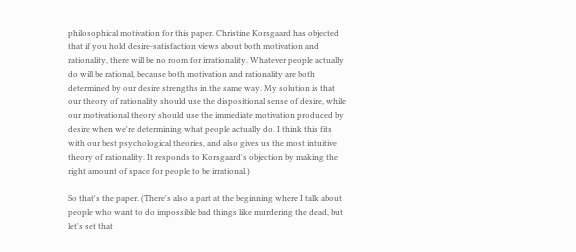philosophical motivation for this paper. Christine Korsgaard has objected that if you hold desire-satisfaction views about both motivation and rationality, there will be no room for irrationality. Whatever people actually do will be rational, because both motivation and rationality are both determined by our desire strengths in the same way. My solution is that our theory of rationality should use the dispositional sense of desire, while our motivational theory should use the immediate motivation produced by desire when we're determining what people actually do. I think this fits with our best psychological theories, and also gives us the most intuitive theory of rationality. It responds to Korsgaard's objection by making the right amount of space for people to be irrational.)

So that's the paper. (There's also a part at the beginning where I talk about people who want to do impossible bad things like murdering the dead, but let's set that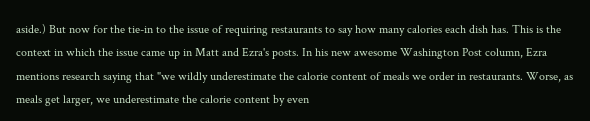aside.) But now for the tie-in to the issue of requiring restaurants to say how many calories each dish has. This is the context in which the issue came up in Matt and Ezra's posts. In his new awesome Washington Post column, Ezra mentions research saying that "we wildly underestimate the calorie content of meals we order in restaurants. Worse, as meals get larger, we underestimate the calorie content by even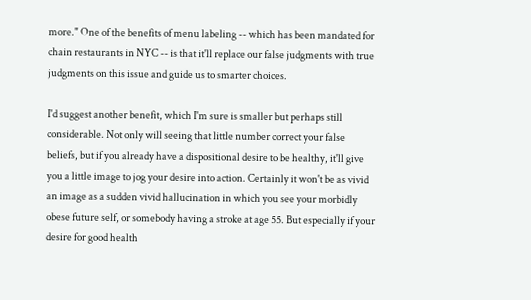more." One of the benefits of menu labeling -- which has been mandated for chain restaurants in NYC -- is that it'll replace our false judgments with true judgments on this issue and guide us to smarter choices.

I'd suggest another benefit, which I'm sure is smaller but perhaps still considerable. Not only will seeing that little number correct your false beliefs, but if you already have a dispositional desire to be healthy, it'll give you a little image to jog your desire into action. Certainly it won't be as vivid an image as a sudden vivid hallucination in which you see your morbidly obese future self, or somebody having a stroke at age 55. But especially if your desire for good health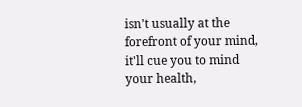isn't usually at the forefront of your mind, it'll cue you to mind your health,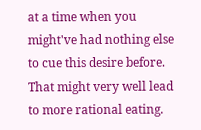at a time when you might've had nothing else to cue this desire before. That might very well lead to more rational eating.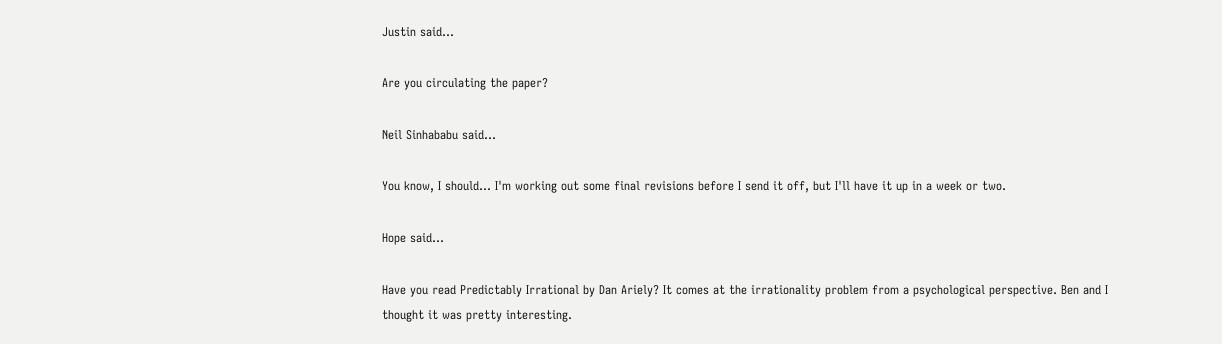Justin said...

Are you circulating the paper?

Neil Sinhababu said...

You know, I should... I'm working out some final revisions before I send it off, but I'll have it up in a week or two.

Hope said...

Have you read Predictably Irrational by Dan Ariely? It comes at the irrationality problem from a psychological perspective. Ben and I thought it was pretty interesting.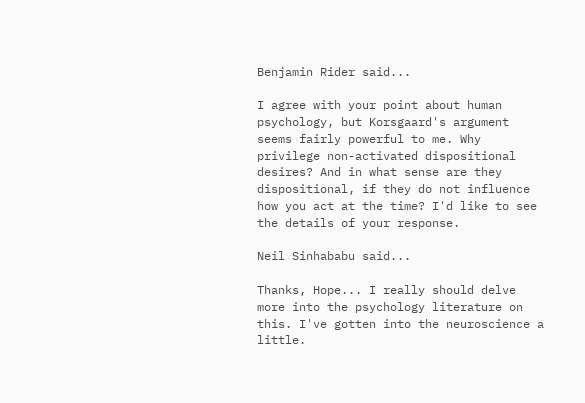Benjamin Rider said...

I agree with your point about human psychology, but Korsgaard's argument seems fairly powerful to me. Why privilege non-activated dispositional desires? And in what sense are they dispositional, if they do not influence how you act at the time? I'd like to see the details of your response.

Neil Sinhababu said...

Thanks, Hope... I really should delve more into the psychology literature on this. I've gotten into the neuroscience a little.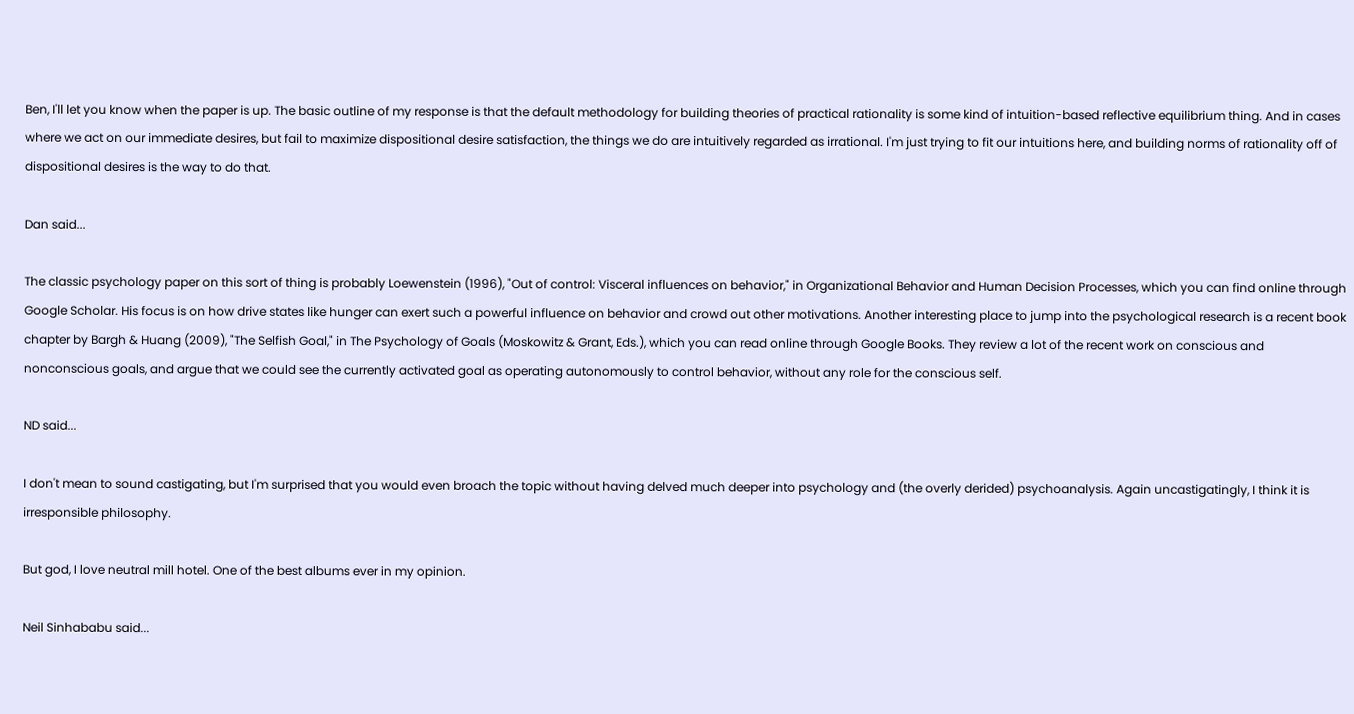Ben, I'll let you know when the paper is up. The basic outline of my response is that the default methodology for building theories of practical rationality is some kind of intuition-based reflective equilibrium thing. And in cases where we act on our immediate desires, but fail to maximize dispositional desire satisfaction, the things we do are intuitively regarded as irrational. I'm just trying to fit our intuitions here, and building norms of rationality off of dispositional desires is the way to do that.

Dan said...

The classic psychology paper on this sort of thing is probably Loewenstein (1996), "Out of control: Visceral influences on behavior," in Organizational Behavior and Human Decision Processes, which you can find online through Google Scholar. His focus is on how drive states like hunger can exert such a powerful influence on behavior and crowd out other motivations. Another interesting place to jump into the psychological research is a recent book chapter by Bargh & Huang (2009), "The Selfish Goal," in The Psychology of Goals (Moskowitz & Grant, Eds.), which you can read online through Google Books. They review a lot of the recent work on conscious and nonconscious goals, and argue that we could see the currently activated goal as operating autonomously to control behavior, without any role for the conscious self.

ND said...

I don't mean to sound castigating, but I'm surprised that you would even broach the topic without having delved much deeper into psychology and (the overly derided) psychoanalysis. Again uncastigatingly, I think it is irresponsible philosophy.

But god, I love neutral mill hotel. One of the best albums ever in my opinion.

Neil Sinhababu said...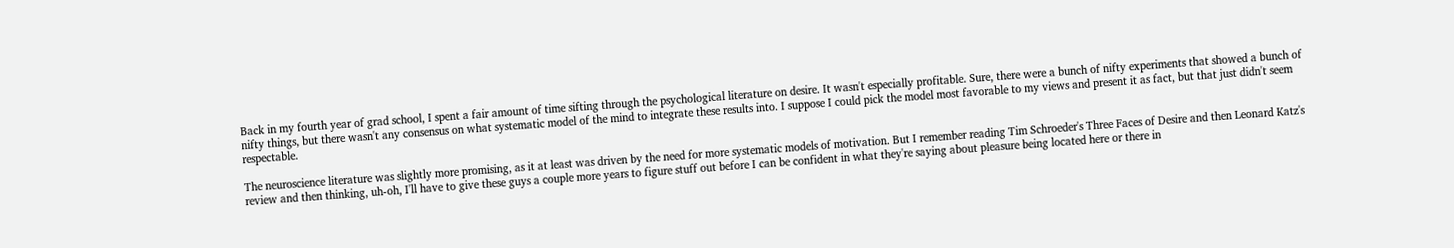Back in my fourth year of grad school, I spent a fair amount of time sifting through the psychological literature on desire. It wasn't especially profitable. Sure, there were a bunch of nifty experiments that showed a bunch of nifty things, but there wasn't any consensus on what systematic model of the mind to integrate these results into. I suppose I could pick the model most favorable to my views and present it as fact, but that just didn't seem respectable.

The neuroscience literature was slightly more promising, as it at least was driven by the need for more systematic models of motivation. But I remember reading Tim Schroeder's Three Faces of Desire and then Leonard Katz's review and then thinking, uh-oh, I'll have to give these guys a couple more years to figure stuff out before I can be confident in what they're saying about pleasure being located here or there in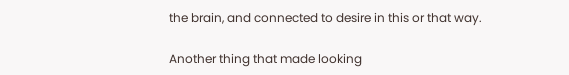the brain, and connected to desire in this or that way.

Another thing that made looking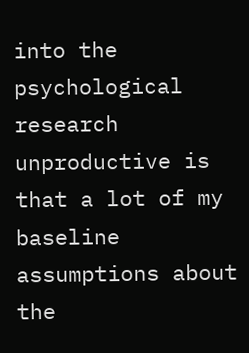into the psychological research unproductive is that a lot of my baseline assumptions about the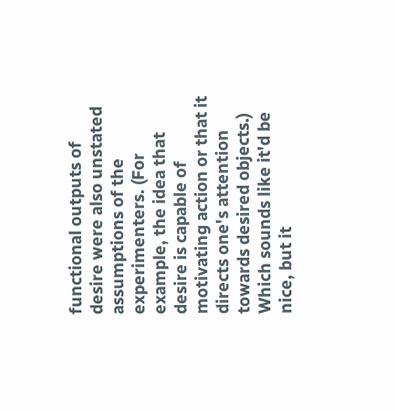functional outputs of desire were also unstated assumptions of the experimenters. (For example, the idea that desire is capable of motivating action or that it directs one's attention towards desired objects.) Which sounds like it'd be nice, but it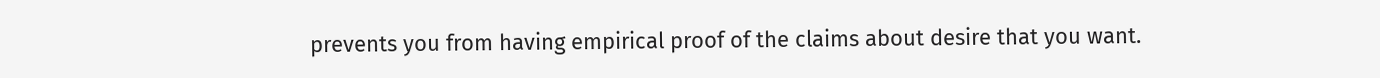prevents you from having empirical proof of the claims about desire that you want.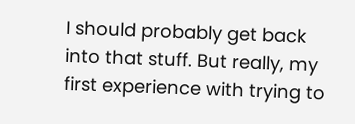I should probably get back into that stuff. But really, my first experience with trying to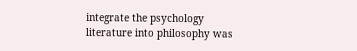integrate the psychology literature into philosophy was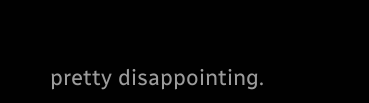pretty disappointing.